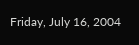Friday, July 16, 2004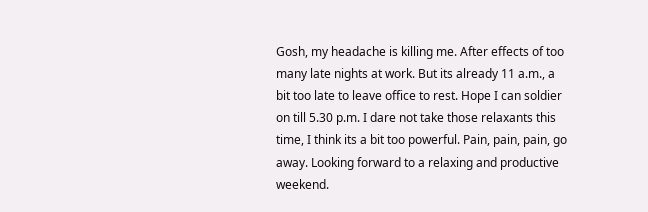Gosh, my headache is killing me. After effects of too many late nights at work. But its already 11 a.m., a bit too late to leave office to rest. Hope I can soldier on till 5.30 p.m. I dare not take those relaxants this time, I think its a bit too powerful. Pain, pain, pain, go away. Looking forward to a relaxing and productive weekend.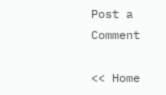Post a Comment

<< Home